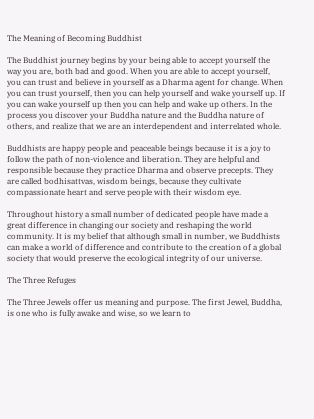The Meaning of Becoming Buddhist

The Buddhist journey begins by your being able to accept yourself the way you are, both bad and good. When you are able to accept yourself, you can trust and believe in yourself as a Dharma agent for change. When you can trust yourself, then you can help yourself and wake yourself up. If you can wake yourself up then you can help and wake up others. In the process you discover your Buddha nature and the Buddha nature of others, and realize that we are an interdependent and interrelated whole.

Buddhists are happy people and peaceable beings because it is a joy to follow the path of non-violence and liberation. They are helpful and responsible because they practice Dharma and observe precepts. They are called bodhisattvas, wisdom beings, because they cultivate compassionate heart and serve people with their wisdom eye.

Throughout history a small number of dedicated people have made a great difference in changing our society and reshaping the world community. It is my belief that although small in number, we Buddhists can make a world of difference and contribute to the creation of a global society that would preserve the ecological integrity of our universe.

The Three Refuges

The Three Jewels offer us meaning and purpose. The first Jewel, Buddha, is one who is fully awake and wise, so we learn to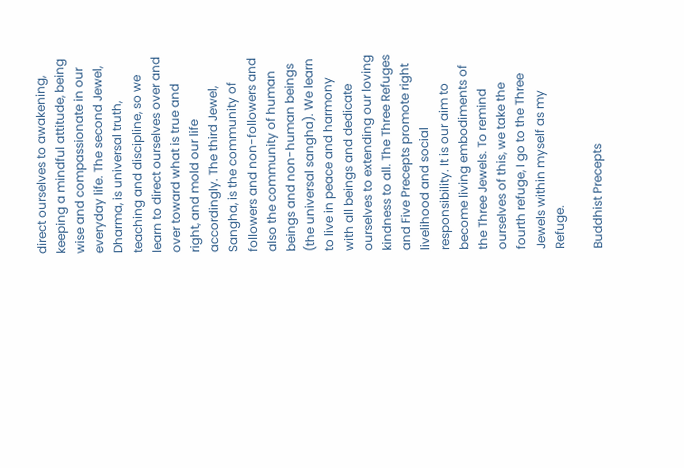direct ourselves to awakening, keeping a mindful attitude, being wise and compassionate in our everyday life. The second Jewel, Dharma, is universal truth, teaching and discipline, so we learn to direct ourselves over and over toward what is true and right, and mold our life accordingly. The third Jewel, Sangha, is the community of followers and non-followers and also the community of human beings and non-human beings (the universal sangha). We learn to live in peace and harmony with all beings and dedicate ourselves to extending our loving kindness to all. The Three Refuges and Five Precepts promote right livelihood and social responsibility. It is our aim to become living embodiments of the Three Jewels. To remind ourselves of this, we take the fourth refuge, I go to the Three Jewels within myself as my Refuge.

Buddhist Precepts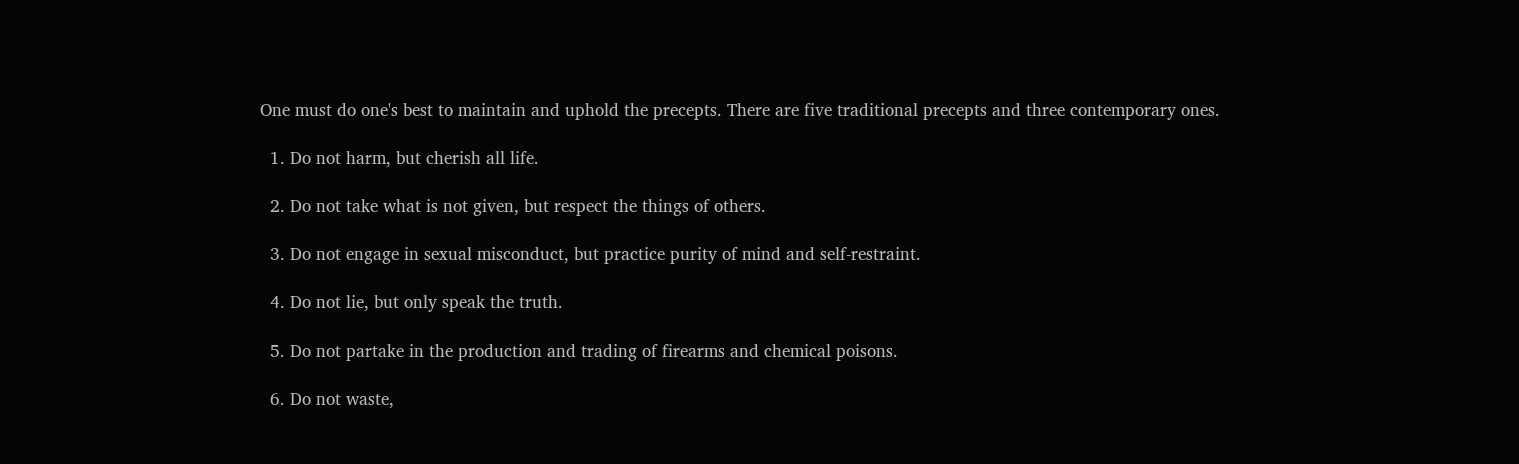One must do one's best to maintain and uphold the precepts. There are five traditional precepts and three contemporary ones.

  1. Do not harm, but cherish all life.

  2. Do not take what is not given, but respect the things of others.

  3. Do not engage in sexual misconduct, but practice purity of mind and self-restraint.

  4. Do not lie, but only speak the truth.

  5. Do not partake in the production and trading of firearms and chemical poisons.

  6. Do not waste,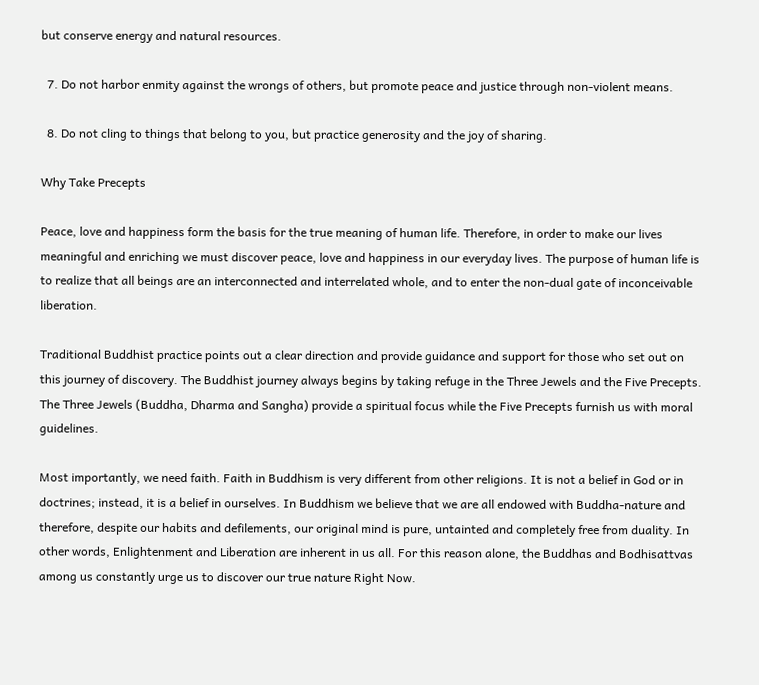but conserve energy and natural resources.

  7. Do not harbor enmity against the wrongs of others, but promote peace and justice through non-violent means.

  8. Do not cling to things that belong to you, but practice generosity and the joy of sharing.

Why Take Precepts

Peace, love and happiness form the basis for the true meaning of human life. Therefore, in order to make our lives meaningful and enriching we must discover peace, love and happiness in our everyday lives. The purpose of human life is to realize that all beings are an interconnected and interrelated whole, and to enter the non-dual gate of inconceivable liberation.

Traditional Buddhist practice points out a clear direction and provide guidance and support for those who set out on this journey of discovery. The Buddhist journey always begins by taking refuge in the Three Jewels and the Five Precepts. The Three Jewels (Buddha, Dharma and Sangha) provide a spiritual focus while the Five Precepts furnish us with moral guidelines.

Most importantly, we need faith. Faith in Buddhism is very different from other religions. It is not a belief in God or in doctrines; instead, it is a belief in ourselves. In Buddhism we believe that we are all endowed with Buddha-nature and therefore, despite our habits and defilements, our original mind is pure, untainted and completely free from duality. In other words, Enlightenment and Liberation are inherent in us all. For this reason alone, the Buddhas and Bodhisattvas among us constantly urge us to discover our true nature Right Now.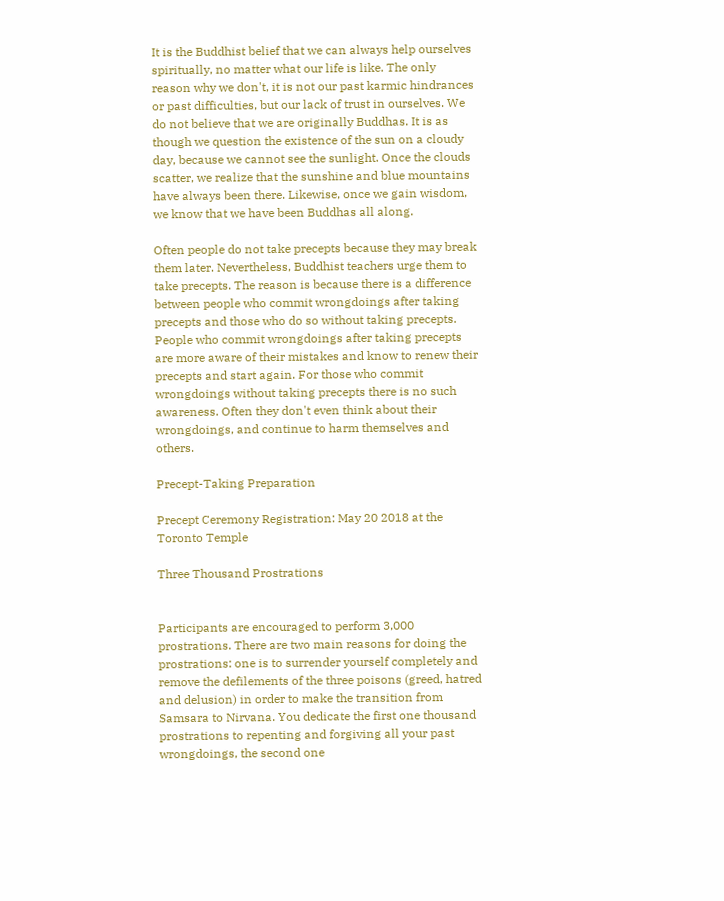It is the Buddhist belief that we can always help ourselves spiritually, no matter what our life is like. The only reason why we don't, it is not our past karmic hindrances or past difficulties, but our lack of trust in ourselves. We do not believe that we are originally Buddhas. It is as though we question the existence of the sun on a cloudy day, because we cannot see the sunlight. Once the clouds scatter, we realize that the sunshine and blue mountains have always been there. Likewise, once we gain wisdom, we know that we have been Buddhas all along.

Often people do not take precepts because they may break them later. Nevertheless, Buddhist teachers urge them to take precepts. The reason is because there is a difference between people who commit wrongdoings after taking precepts and those who do so without taking precepts. People who commit wrongdoings after taking precepts are more aware of their mistakes and know to renew their precepts and start again. For those who commit wrongdoings without taking precepts there is no such awareness. Often they don't even think about their wrongdoings, and continue to harm themselves and others.

Precept-Taking Preparation

Precept Ceremony Registration: May 20 2018 at the Toronto Temple

Three Thousand Prostrations


Participants are encouraged to perform 3,000 prostrations. There are two main reasons for doing the prostrations: one is to surrender yourself completely and remove the defilements of the three poisons (greed, hatred and delusion) in order to make the transition from Samsara to Nirvana. You dedicate the first one thousand prostrations to repenting and forgiving all your past wrongdoings, the second one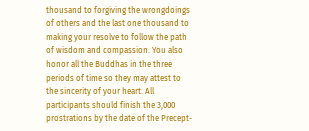thousand to forgiving the wrongdoings of others and the last one thousand to making your resolve to follow the path of wisdom and compassion. You also honor all the Buddhas in the three periods of time so they may attest to the sincerity of your heart. All participants should finish the 3,000 prostrations by the date of the Precept-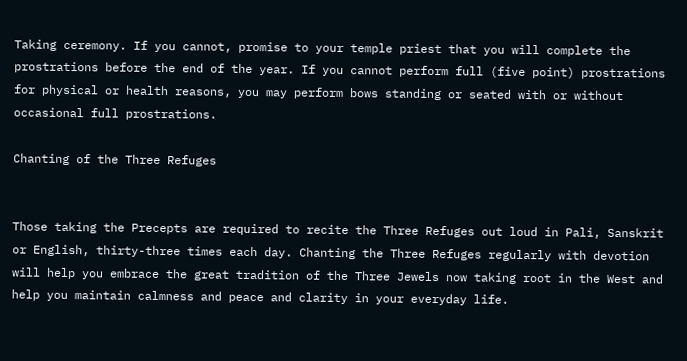Taking ceremony. If you cannot, promise to your temple priest that you will complete the prostrations before the end of the year. If you cannot perform full (five point) prostrations for physical or health reasons, you may perform bows standing or seated with or without occasional full prostrations.

Chanting of the Three Refuges


Those taking the Precepts are required to recite the Three Refuges out loud in Pali, Sanskrit or English, thirty-three times each day. Chanting the Three Refuges regularly with devotion will help you embrace the great tradition of the Three Jewels now taking root in the West and help you maintain calmness and peace and clarity in your everyday life.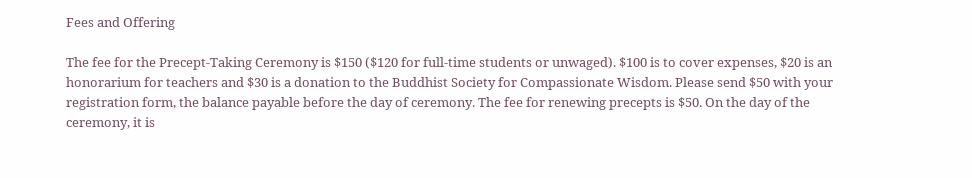Fees and Offering

The fee for the Precept-Taking Ceremony is $150 ($120 for full-time students or unwaged). $100 is to cover expenses, $20 is an honorarium for teachers and $30 is a donation to the Buddhist Society for Compassionate Wisdom. Please send $50 with your registration form, the balance payable before the day of ceremony. The fee for renewing precepts is $50. On the day of the ceremony, it is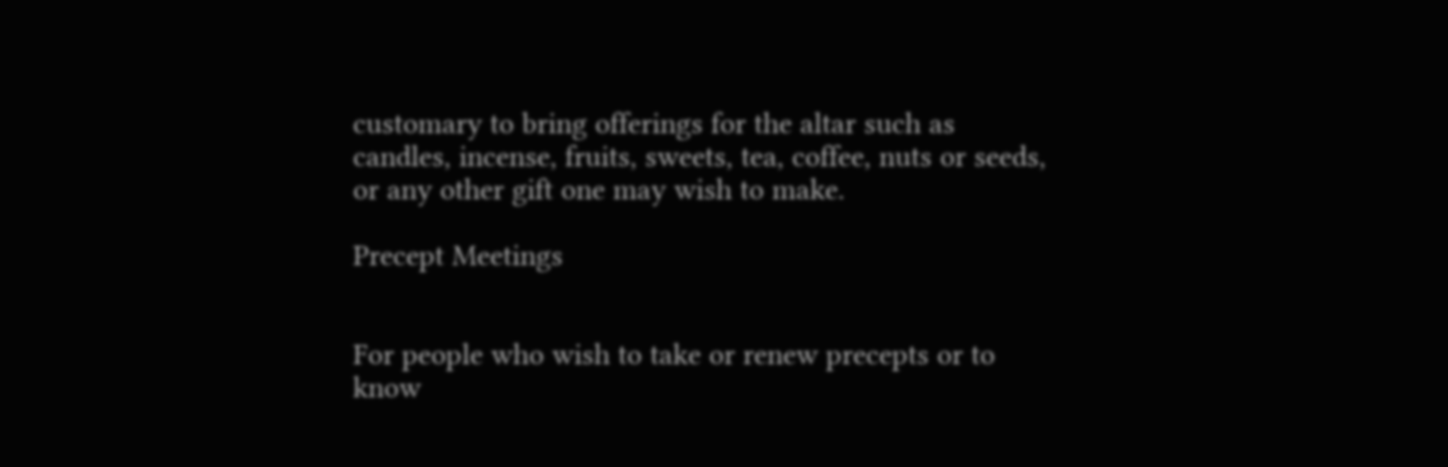customary to bring offerings for the altar such as candles, incense, fruits, sweets, tea, coffee, nuts or seeds, or any other gift one may wish to make.

Precept Meetings


For people who wish to take or renew precepts or to know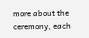more about the ceremony, each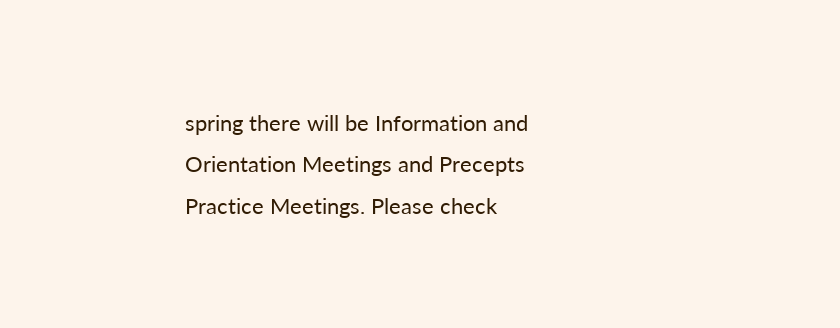spring there will be Information and Orientation Meetings and Precepts Practice Meetings. Please check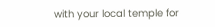with your local temple for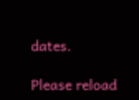dates.

Please reload